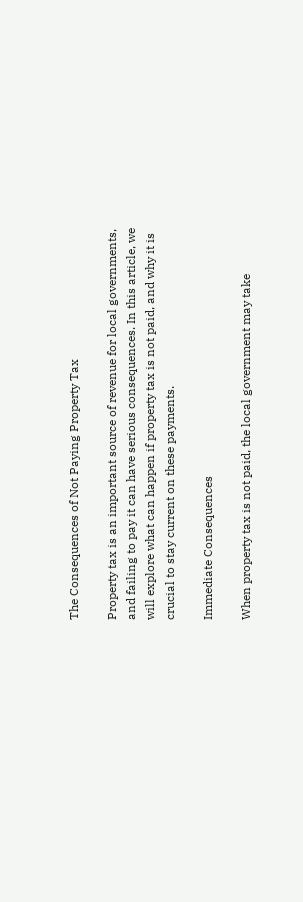The Consequences of Not Paying Property Tax

Property tax is an important source of revenue for local governments, and failing to pay it can have serious consequences. In this article, we will explore what can happen if property tax is not paid, and why it is crucial to stay current on these payments.

Immediate Consequences

When property tax is not paid, the local government may take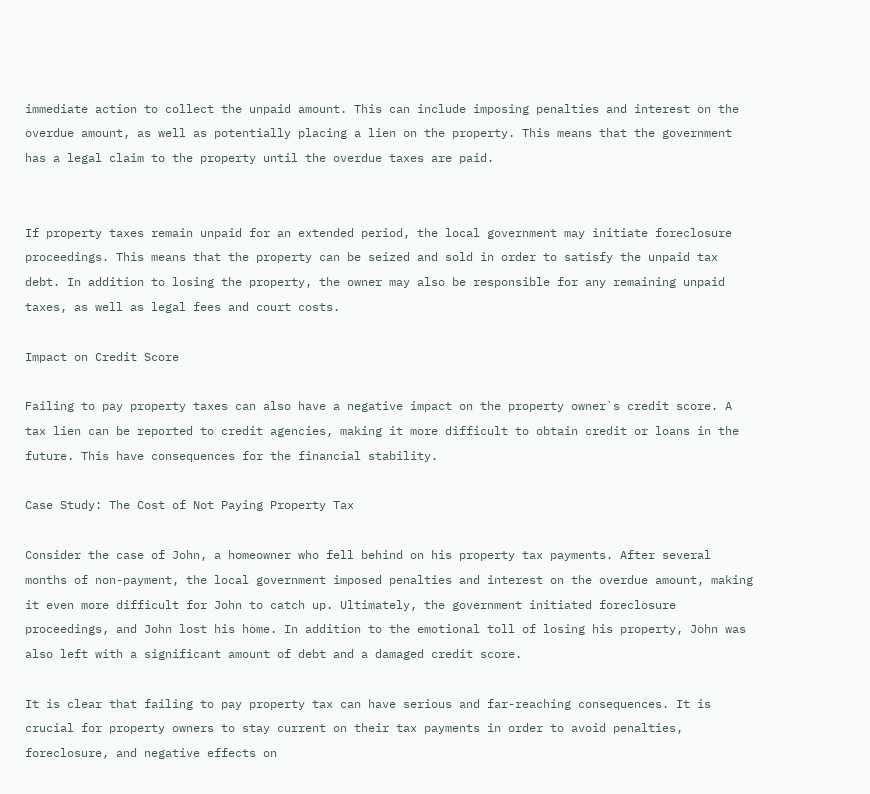immediate action to collect the unpaid amount. This can include imposing penalties and interest on the overdue amount, as well as potentially placing a lien on the property. This means that the government has a legal claim to the property until the overdue taxes are paid.


If property taxes remain unpaid for an extended period, the local government may initiate foreclosure proceedings. This means that the property can be seized and sold in order to satisfy the unpaid tax debt. In addition to losing the property, the owner may also be responsible for any remaining unpaid taxes, as well as legal fees and court costs.

Impact on Credit Score

Failing to pay property taxes can also have a negative impact on the property owner`s credit score. A tax lien can be reported to credit agencies, making it more difficult to obtain credit or loans in the future. This have consequences for the financial stability.

Case Study: The Cost of Not Paying Property Tax

Consider the case of John, a homeowner who fell behind on his property tax payments. After several months of non-payment, the local government imposed penalties and interest on the overdue amount, making it even more difficult for John to catch up. Ultimately, the government initiated foreclosure proceedings, and John lost his home. In addition to the emotional toll of losing his property, John was also left with a significant amount of debt and a damaged credit score.

It is clear that failing to pay property tax can have serious and far-reaching consequences. It is crucial for property owners to stay current on their tax payments in order to avoid penalties, foreclosure, and negative effects on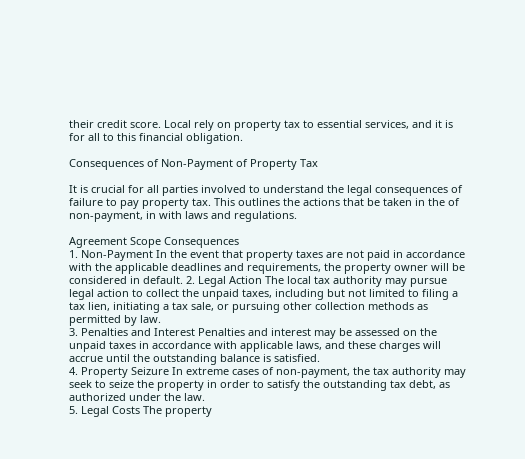their credit score. Local rely on property tax to essential services, and it is for all to this financial obligation.

Consequences of Non-Payment of Property Tax

It is crucial for all parties involved to understand the legal consequences of failure to pay property tax. This outlines the actions that be taken in the of non-payment, in with laws and regulations.

Agreement Scope Consequences
1. Non-Payment In the event that property taxes are not paid in accordance with the applicable deadlines and requirements, the property owner will be considered in default. 2. Legal Action The local tax authority may pursue legal action to collect the unpaid taxes, including but not limited to filing a tax lien, initiating a tax sale, or pursuing other collection methods as permitted by law.
3. Penalties and Interest Penalties and interest may be assessed on the unpaid taxes in accordance with applicable laws, and these charges will accrue until the outstanding balance is satisfied.
4. Property Seizure In extreme cases of non-payment, the tax authority may seek to seize the property in order to satisfy the outstanding tax debt, as authorized under the law.
5. Legal Costs The property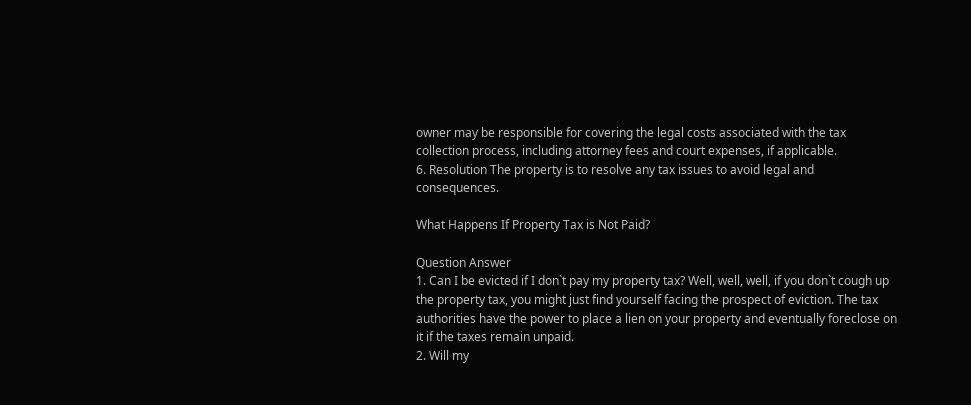owner may be responsible for covering the legal costs associated with the tax collection process, including attorney fees and court expenses, if applicable.
6. Resolution The property is to resolve any tax issues to avoid legal and consequences.

What Happens If Property Tax is Not Paid?

Question Answer
1. Can I be evicted if I don`t pay my property tax? Well, well, well, if you don`t cough up the property tax, you might just find yourself facing the prospect of eviction. The tax authorities have the power to place a lien on your property and eventually foreclose on it if the taxes remain unpaid.
2. Will my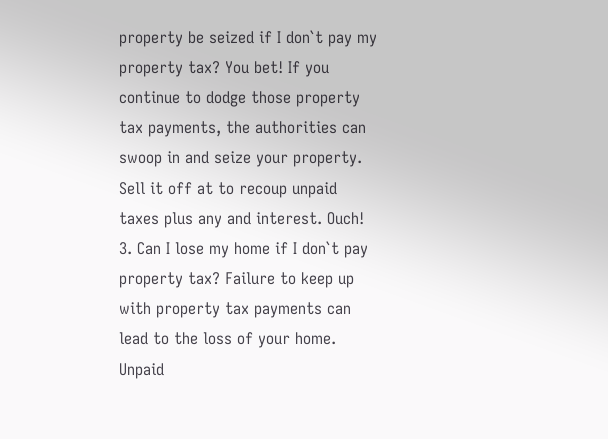property be seized if I don`t pay my property tax? You bet! If you continue to dodge those property tax payments, the authorities can swoop in and seize your property. Sell it off at to recoup unpaid taxes plus any and interest. Ouch!
3. Can I lose my home if I don`t pay property tax? Failure to keep up with property tax payments can lead to the loss of your home. Unpaid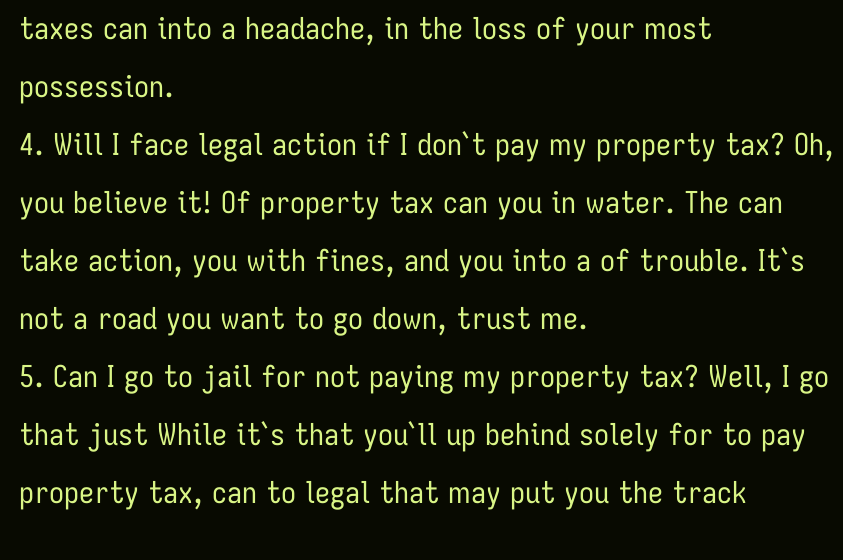taxes can into a headache, in the loss of your most possession.
4. Will I face legal action if I don`t pay my property tax? Oh, you believe it! Of property tax can you in water. The can take action, you with fines, and you into a of trouble. It`s not a road you want to go down, trust me.
5. Can I go to jail for not paying my property tax? Well, I go that just While it`s that you`ll up behind solely for to pay property tax, can to legal that may put you the track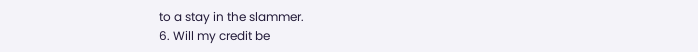to a stay in the slammer.
6. Will my credit be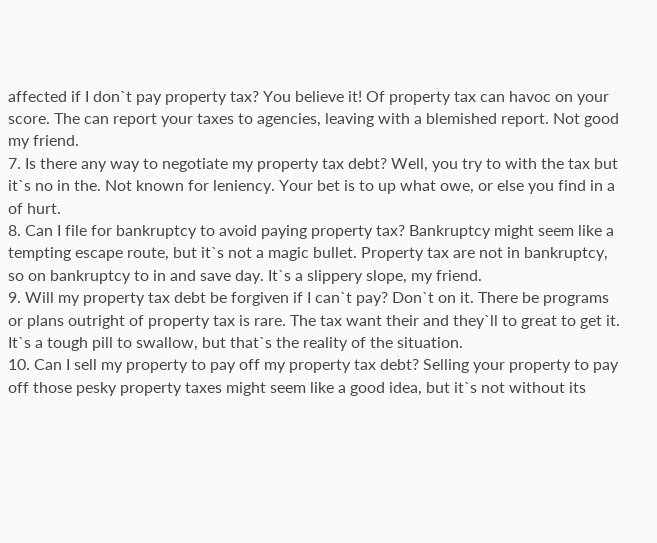affected if I don`t pay property tax? You believe it! Of property tax can havoc on your score. The can report your taxes to agencies, leaving with a blemished report. Not good my friend.
7. Is there any way to negotiate my property tax debt? Well, you try to with the tax but it`s no in the. Not known for leniency. Your bet is to up what owe, or else you find in a of hurt.
8. Can I file for bankruptcy to avoid paying property tax? Bankruptcy might seem like a tempting escape route, but it`s not a magic bullet. Property tax are not in bankruptcy, so on bankruptcy to in and save day. It`s a slippery slope, my friend.
9. Will my property tax debt be forgiven if I can`t pay? Don`t on it. There be programs or plans outright of property tax is rare. The tax want their and they`ll to great to get it. It`s a tough pill to swallow, but that`s the reality of the situation.
10. Can I sell my property to pay off my property tax debt? Selling your property to pay off those pesky property taxes might seem like a good idea, but it`s not without its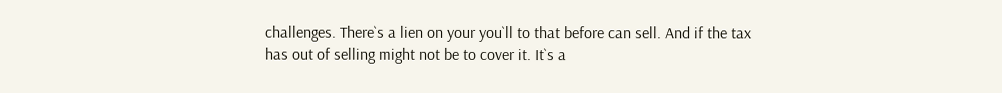challenges. There`s a lien on your you`ll to that before can sell. And if the tax has out of selling might not be to cover it. It`s a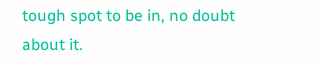tough spot to be in, no doubt about it.